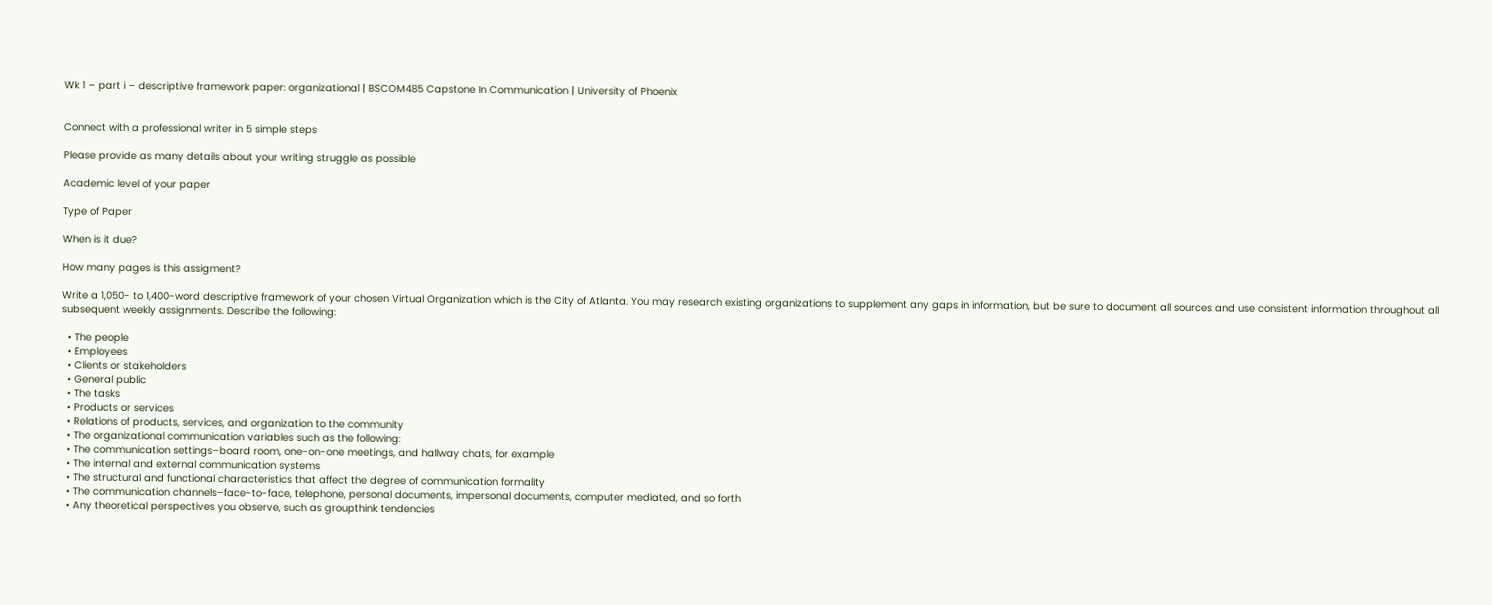Wk 1 – part i – descriptive framework paper: organizational | BSCOM485 Capstone In Communication | University of Phoenix


Connect with a professional writer in 5 simple steps

Please provide as many details about your writing struggle as possible

Academic level of your paper

Type of Paper

When is it due?

How many pages is this assigment?

Write a 1,050- to 1,400-word descriptive framework of your chosen Virtual Organization which is the City of Atlanta. You may research existing organizations to supplement any gaps in information, but be sure to document all sources and use consistent information throughout all subsequent weekly assignments. Describe the following:

  • The people
  • Employees
  • Clients or stakeholders
  • General public
  • The tasks
  • Products or services
  • Relations of products, services, and organization to the community
  • The organizational communication variables such as the following:
  • The communication settings–board room, one-on-one meetings, and hallway chats, for example
  • The internal and external communication systems
  • The structural and functional characteristics that affect the degree of communication formality
  • The communication channels–face-to-face, telephone, personal documents, impersonal documents, computer mediated, and so forth
  • Any theoretical perspectives you observe, such as groupthink tendencies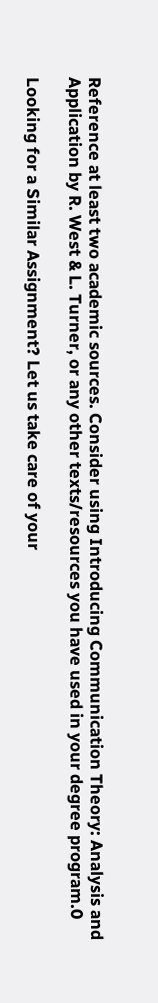Reference at least two academic sources. Consider using Introducing Communication Theory: Analysis and Application by R. West & L. Turner, or any other texts/resources you have used in your degree program.0

Looking for a Similar Assignment? Let us take care of your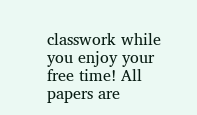classwork while you enjoy your free time! All papers are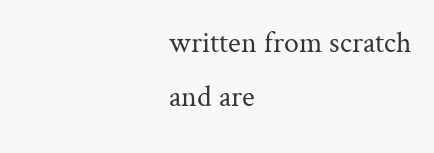written from scratch and are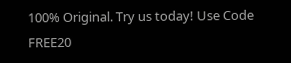100% Original. Try us today! Use Code FREE20